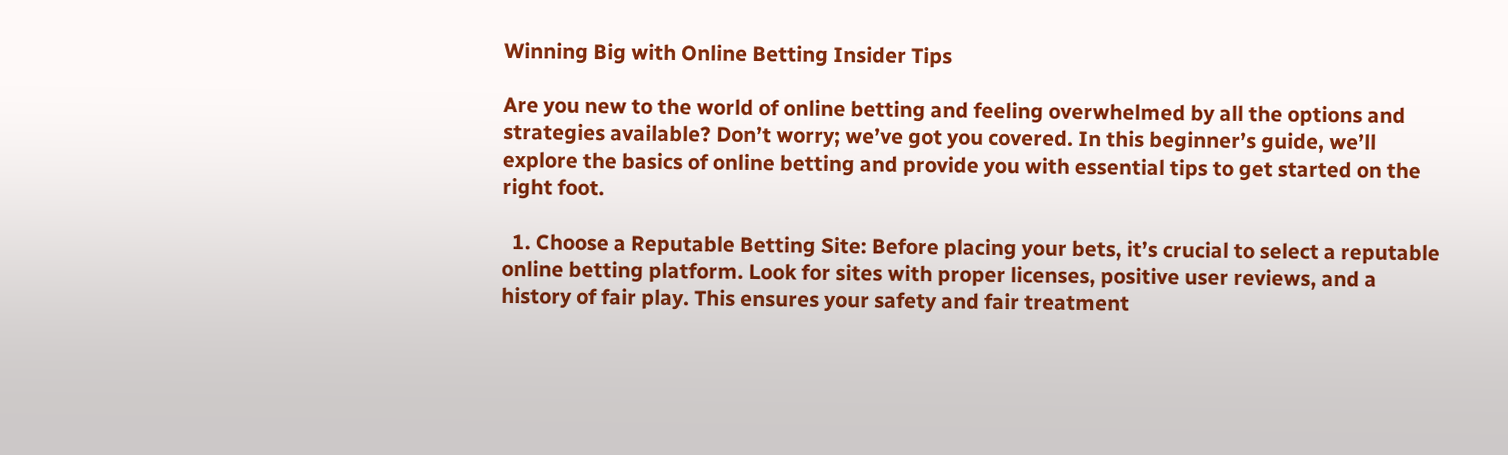Winning Big with Online Betting Insider Tips

Are you new to the world of online betting and feeling overwhelmed by all the options and strategies available? Don’t worry; we’ve got you covered. In this beginner’s guide, we’ll explore the basics of online betting and provide you with essential tips to get started on the right foot.

  1. Choose a Reputable Betting Site: Before placing your bets, it’s crucial to select a reputable online betting platform. Look for sites with proper licenses, positive user reviews, and a history of fair play. This ensures your safety and fair treatment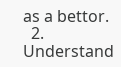as a bettor.
  2. Understand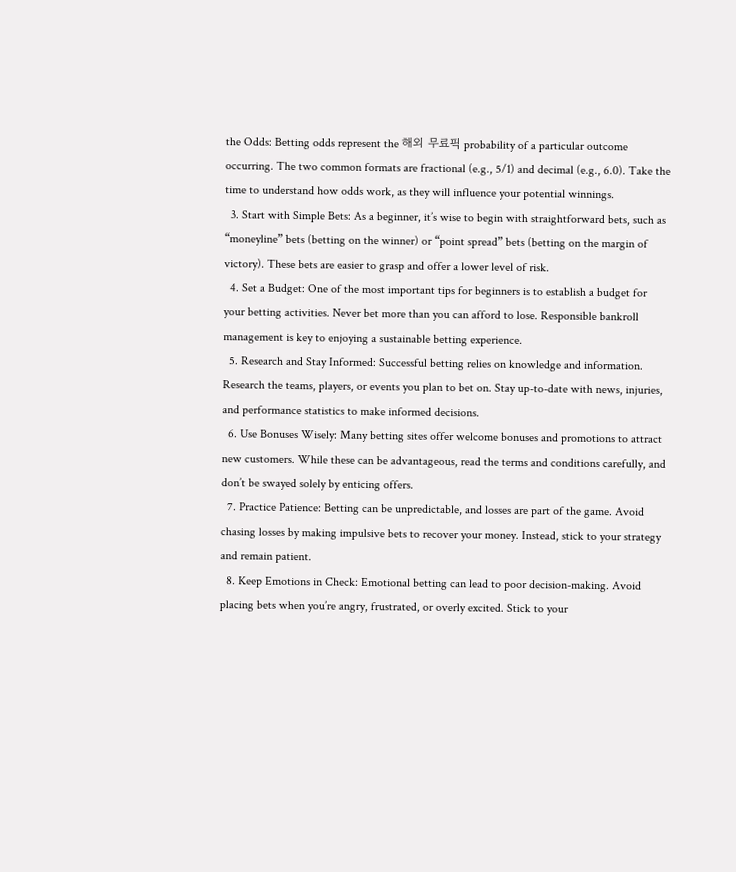the Odds: Betting odds represent the 해외 무료픽 probability of a particular outcome occurring. The two common formats are fractional (e.g., 5/1) and decimal (e.g., 6.0). Take the time to understand how odds work, as they will influence your potential winnings.
  3. Start with Simple Bets: As a beginner, it’s wise to begin with straightforward bets, such as “moneyline” bets (betting on the winner) or “point spread” bets (betting on the margin of victory). These bets are easier to grasp and offer a lower level of risk.
  4. Set a Budget: One of the most important tips for beginners is to establish a budget for your betting activities. Never bet more than you can afford to lose. Responsible bankroll management is key to enjoying a sustainable betting experience.
  5. Research and Stay Informed: Successful betting relies on knowledge and information. Research the teams, players, or events you plan to bet on. Stay up-to-date with news, injuries, and performance statistics to make informed decisions.
  6. Use Bonuses Wisely: Many betting sites offer welcome bonuses and promotions to attract new customers. While these can be advantageous, read the terms and conditions carefully, and don’t be swayed solely by enticing offers.
  7. Practice Patience: Betting can be unpredictable, and losses are part of the game. Avoid chasing losses by making impulsive bets to recover your money. Instead, stick to your strategy and remain patient.
  8. Keep Emotions in Check: Emotional betting can lead to poor decision-making. Avoid placing bets when you’re angry, frustrated, or overly excited. Stick to your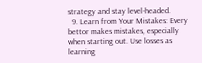strategy and stay level-headed.
  9. Learn from Your Mistakes: Every bettor makes mistakes, especially when starting out. Use losses as learning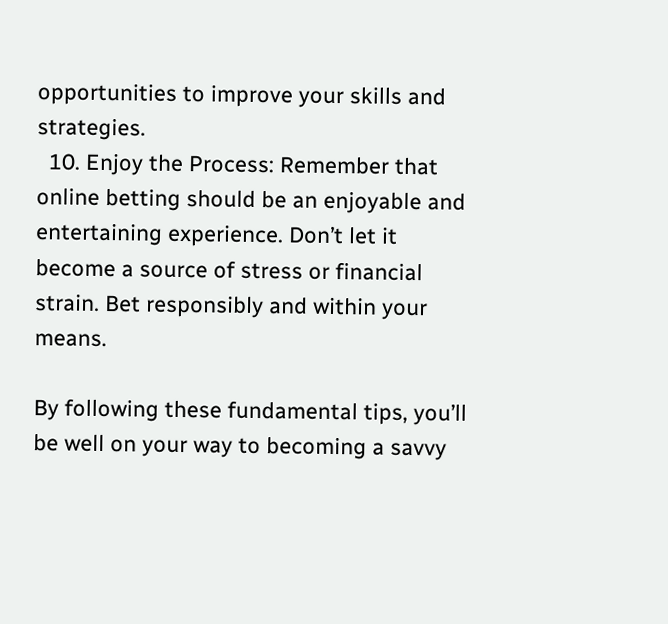opportunities to improve your skills and strategies.
  10. Enjoy the Process: Remember that online betting should be an enjoyable and entertaining experience. Don’t let it become a source of stress or financial strain. Bet responsibly and within your means.

By following these fundamental tips, you’ll be well on your way to becoming a savvy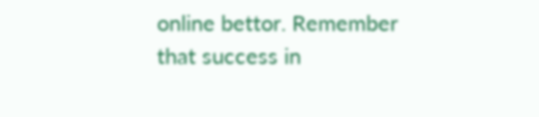online bettor. Remember that success in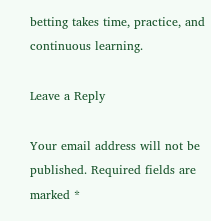betting takes time, practice, and continuous learning.

Leave a Reply

Your email address will not be published. Required fields are marked *